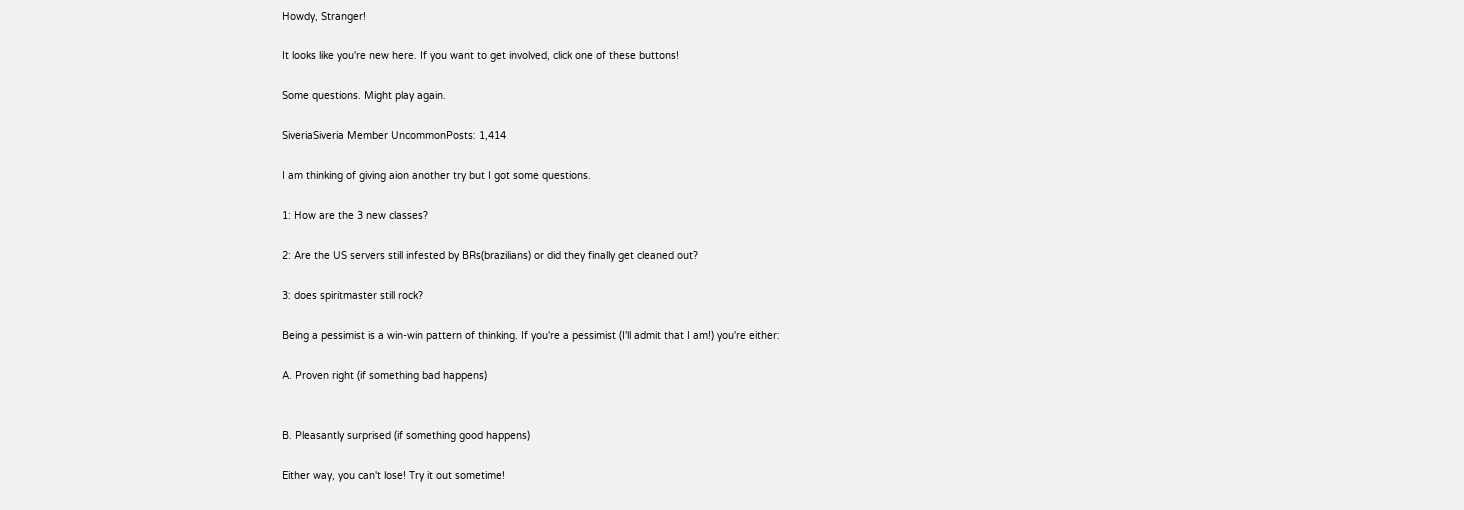Howdy, Stranger!

It looks like you're new here. If you want to get involved, click one of these buttons!

Some questions. Might play again.

SiveriaSiveria Member UncommonPosts: 1,414

I am thinking of giving aion another try but I got some questions.

1: How are the 3 new classes?

2: Are the US servers still infested by BRs(brazilians) or did they finally get cleaned out?

3: does spiritmaster still rock?

Being a pessimist is a win-win pattern of thinking. If you're a pessimist (I'll admit that I am!) you're either:

A. Proven right (if something bad happens)


B. Pleasantly surprised (if something good happens)

Either way, you can't lose! Try it out sometime!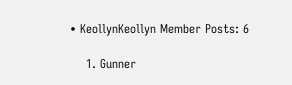• KeollynKeollyn Member Posts: 6

    1. Gunner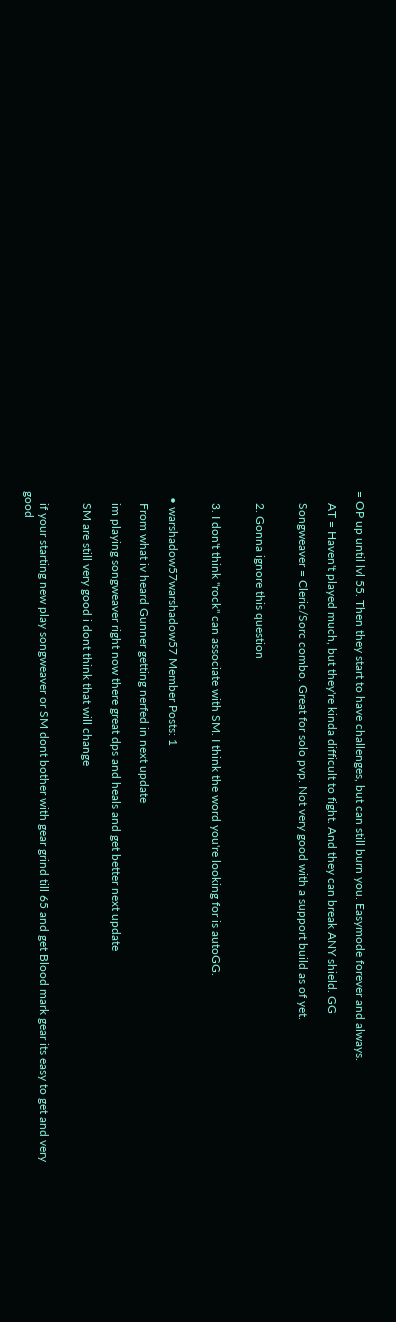= OP up until lvl 55. Then they start to have challenges, but can still burn you. Easymode forever and always.

    AT = Haven't played much, but they're kinda difficult to fight. And they can break ANY shield. GG

    Songweaver = Cleric/Sorc combo. Great for solo pvp. Not very good with a support build as of yet.


    2. Gonna ignore this question


    3. I don't think "rock" can associate with SM. I think the word you're looking for is autoGG.


  • warshadow57warshadow57 Member Posts: 1

    From what iv heard Gunner getting nerfed in next update

    im playing songweaver right now there great dps and heals and get better next update

    SM are still very good i dont think that will change


    if your starting new play songweaver or SM dont bother with gear grind till 65 and get Blood mark gear its easy to get and very good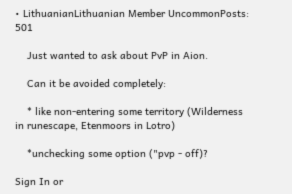• LithuanianLithuanian Member UncommonPosts: 501

    Just wanted to ask about PvP in Aion.

    Can it be avoided completely:

    * like non-entering some territory (Wilderness in runescape, Etenmoors in Lotro)

    *unchecking some option ("pvp - off)?

Sign In or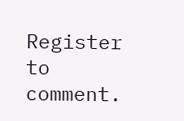Register to comment.